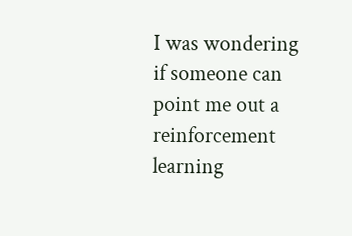I was wondering if someone can point me out a reinforcement learning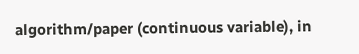algorithm/paper (continuous variable), in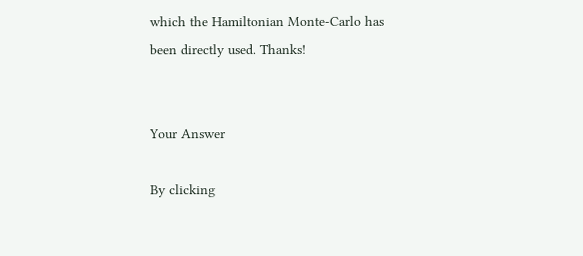which the Hamiltonian Monte-Carlo has been directly used. Thanks!


Your Answer

By clicking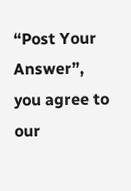“Post Your Answer”, you agree to our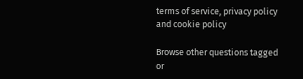terms of service, privacy policy and cookie policy

Browse other questions tagged or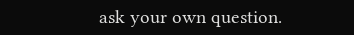ask your own question.